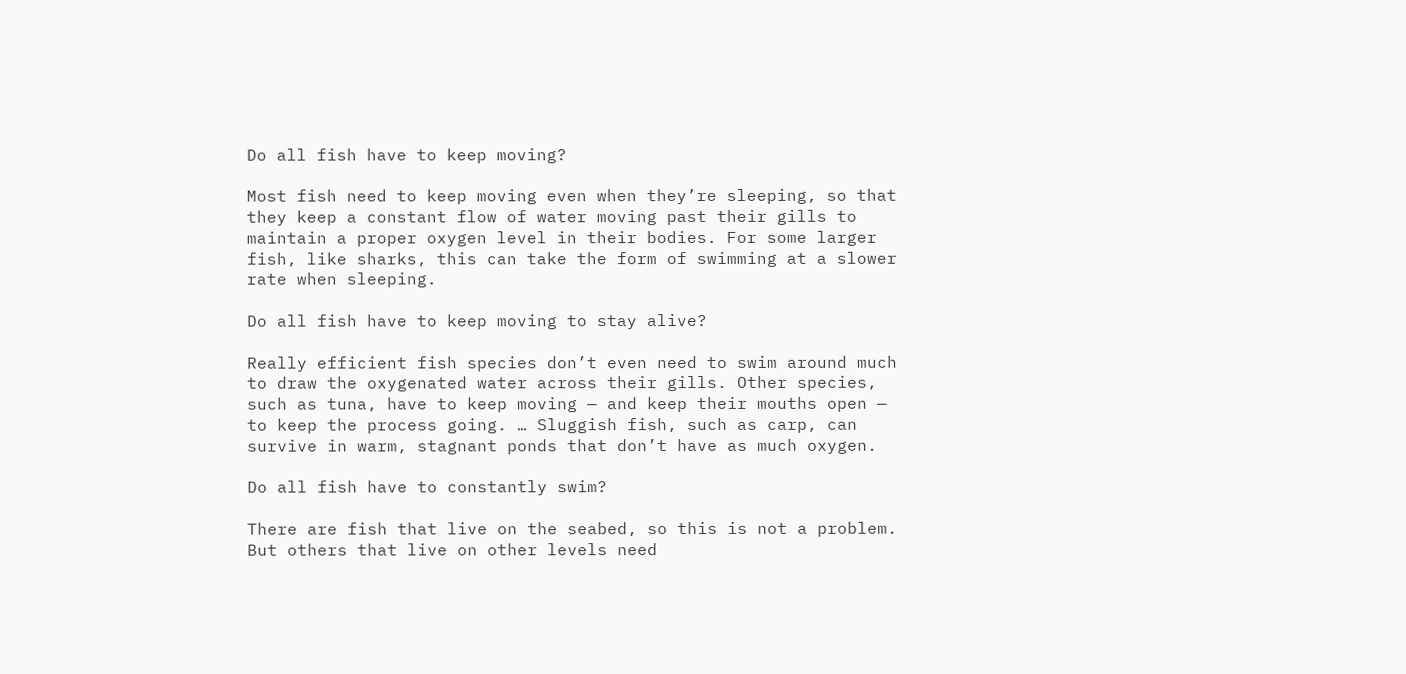Do all fish have to keep moving?

Most fish need to keep moving even when they’re sleeping, so that they keep a constant flow of water moving past their gills to maintain a proper oxygen level in their bodies. For some larger fish, like sharks, this can take the form of swimming at a slower rate when sleeping.

Do all fish have to keep moving to stay alive?

Really efficient fish species don’t even need to swim around much to draw the oxygenated water across their gills. Other species, such as tuna, have to keep moving — and keep their mouths open — to keep the process going. … Sluggish fish, such as carp, can survive in warm, stagnant ponds that don’t have as much oxygen.

Do all fish have to constantly swim?

There are fish that live on the seabed, so this is not a problem. But others that live on other levels need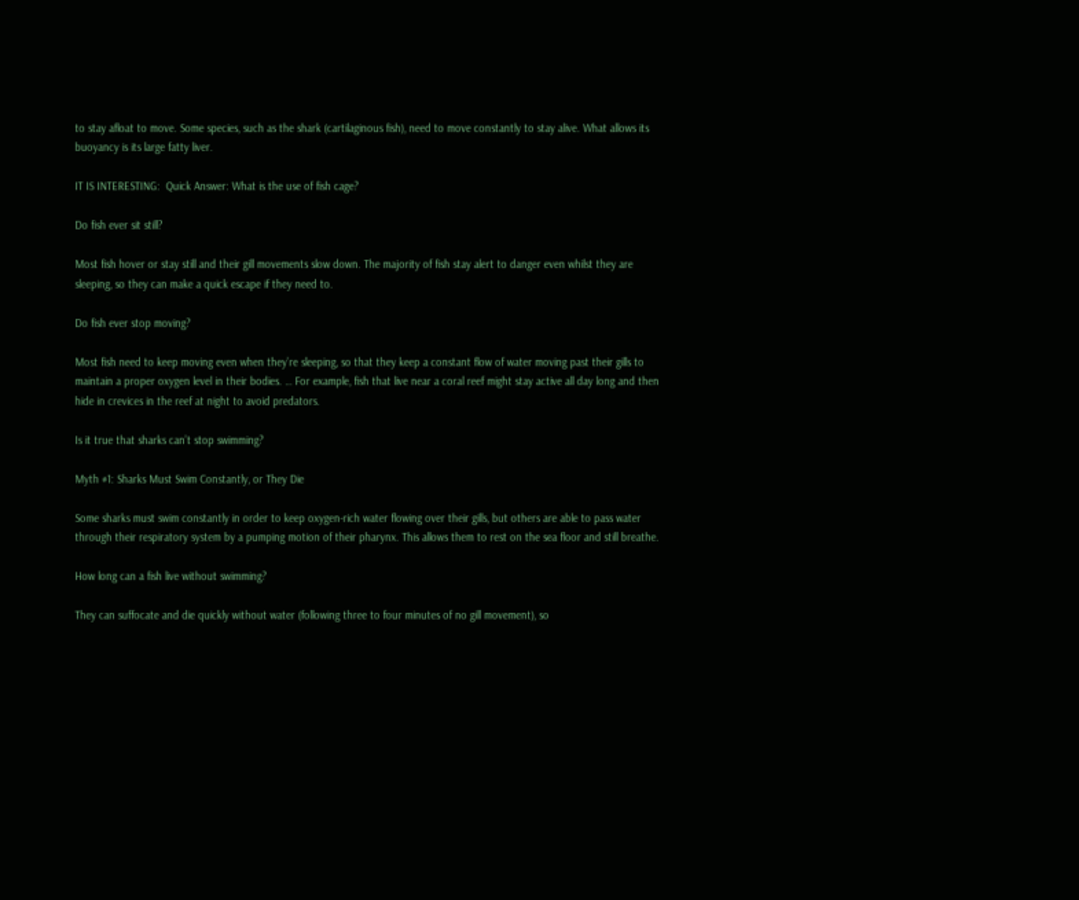to stay afloat to move. Some species, such as the shark (cartilaginous fish), need to move constantly to stay alive. What allows its buoyancy is its large fatty liver.

IT IS INTERESTING:  Quick Answer: What is the use of fish cage?

Do fish ever sit still?

Most fish hover or stay still and their gill movements slow down. The majority of fish stay alert to danger even whilst they are sleeping, so they can make a quick escape if they need to.

Do fish ever stop moving?

Most fish need to keep moving even when they’re sleeping, so that they keep a constant flow of water moving past their gills to maintain a proper oxygen level in their bodies. … For example, fish that live near a coral reef might stay active all day long and then hide in crevices in the reef at night to avoid predators.

Is it true that sharks can’t stop swimming?

Myth #1: Sharks Must Swim Constantly, or They Die

Some sharks must swim constantly in order to keep oxygen-rich water flowing over their gills, but others are able to pass water through their respiratory system by a pumping motion of their pharynx. This allows them to rest on the sea floor and still breathe.

How long can a fish live without swimming?

They can suffocate and die quickly without water (following three to four minutes of no gill movement), so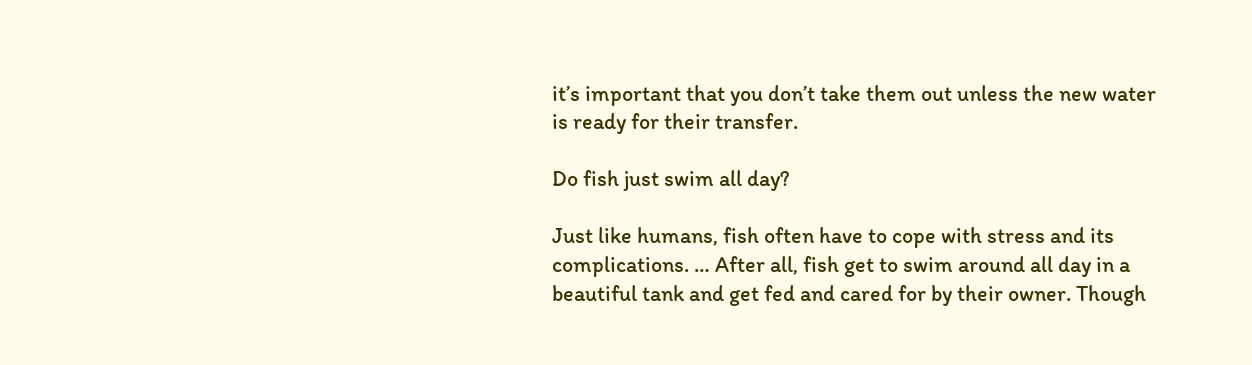it’s important that you don’t take them out unless the new water is ready for their transfer.

Do fish just swim all day?

Just like humans, fish often have to cope with stress and its complications. … After all, fish get to swim around all day in a beautiful tank and get fed and cared for by their owner. Though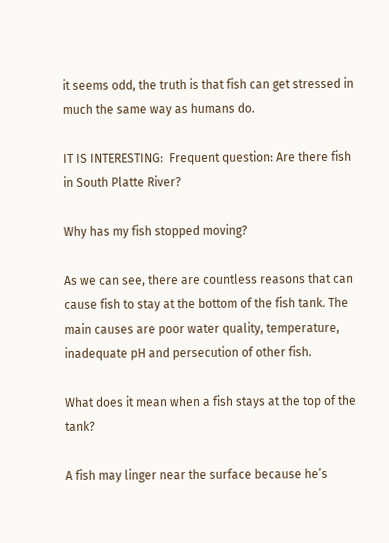it seems odd, the truth is that fish can get stressed in much the same way as humans do.

IT IS INTERESTING:  Frequent question: Are there fish in South Platte River?

Why has my fish stopped moving?

As we can see, there are countless reasons that can cause fish to stay at the bottom of the fish tank. The main causes are poor water quality, temperature, inadequate pH and persecution of other fish.

What does it mean when a fish stays at the top of the tank?

A fish may linger near the surface because he’s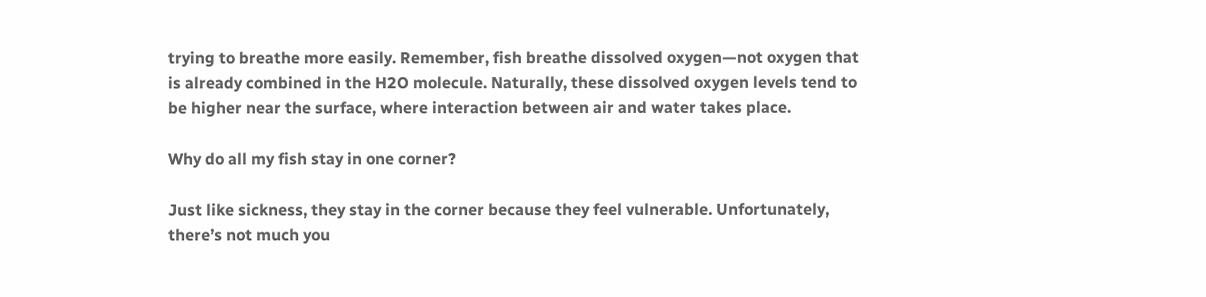trying to breathe more easily. Remember, fish breathe dissolved oxygen—not oxygen that is already combined in the H2O molecule. Naturally, these dissolved oxygen levels tend to be higher near the surface, where interaction between air and water takes place.

Why do all my fish stay in one corner?

Just like sickness, they stay in the corner because they feel vulnerable. Unfortunately, there’s not much you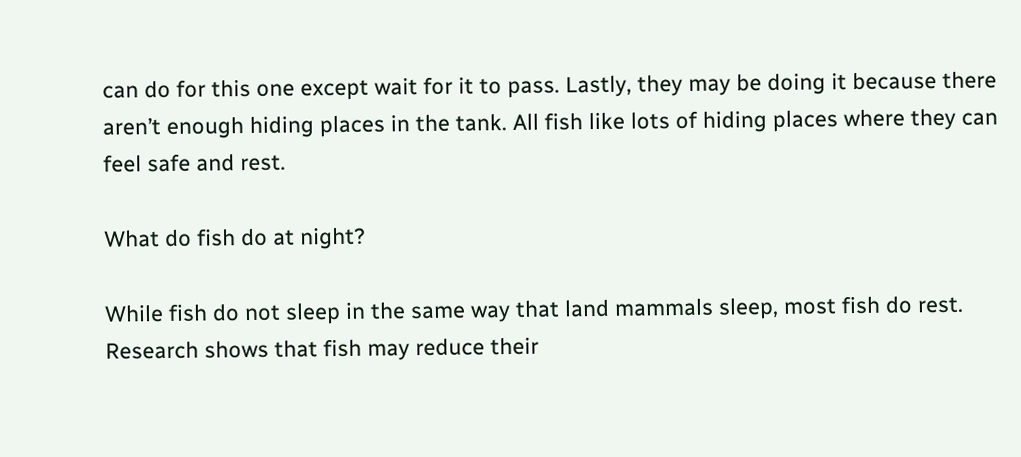can do for this one except wait for it to pass. Lastly, they may be doing it because there aren’t enough hiding places in the tank. All fish like lots of hiding places where they can feel safe and rest.

What do fish do at night?

While fish do not sleep in the same way that land mammals sleep, most fish do rest. Research shows that fish may reduce their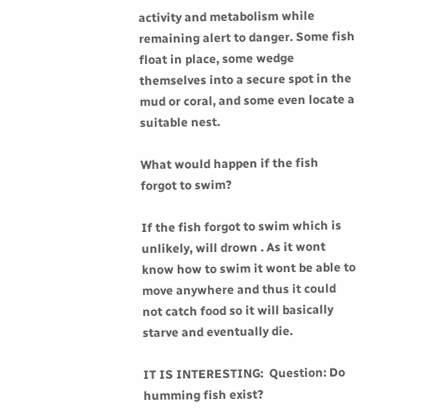activity and metabolism while remaining alert to danger. Some fish float in place, some wedge themselves into a secure spot in the mud or coral, and some even locate a suitable nest.

What would happen if the fish forgot to swim?

If the fish forgot to swim which is unlikely, will drown . As it wont know how to swim it wont be able to move anywhere and thus it could not catch food so it will basically starve and eventually die.

IT IS INTERESTING:  Question: Do humming fish exist?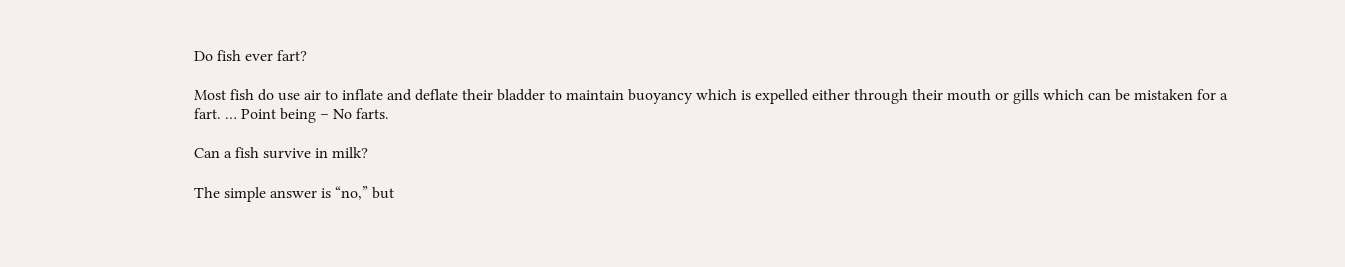Do fish ever fart?

Most fish do use air to inflate and deflate their bladder to maintain buoyancy which is expelled either through their mouth or gills which can be mistaken for a fart. … Point being – No farts.

Can a fish survive in milk?

The simple answer is “no,” but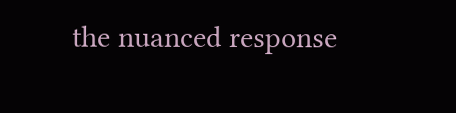the nuanced response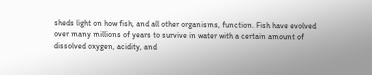sheds light on how fish, and all other organisms, function. Fish have evolved over many millions of years to survive in water with a certain amount of dissolved oxygen, acidity, and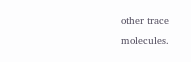other trace molecules.